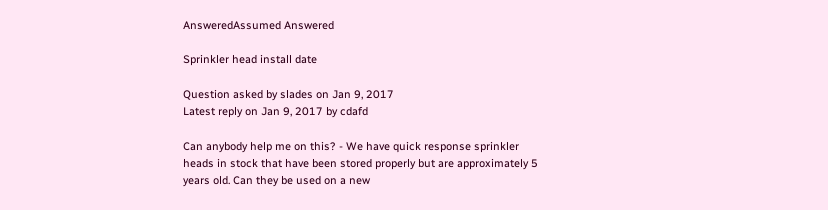AnsweredAssumed Answered

Sprinkler head install date

Question asked by slades on Jan 9, 2017
Latest reply on Jan 9, 2017 by cdafd

Can anybody help me on this? - We have quick response sprinkler heads in stock that have been stored properly but are approximately 5 years old. Can they be used on a new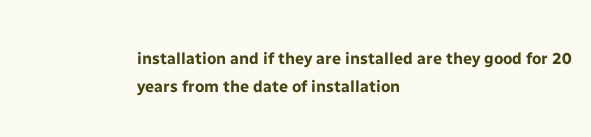installation and if they are installed are they good for 20 years from the date of installation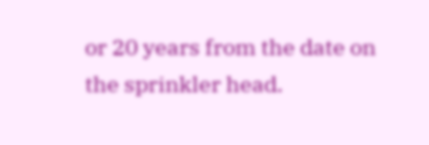or 20 years from the date on the sprinkler head.